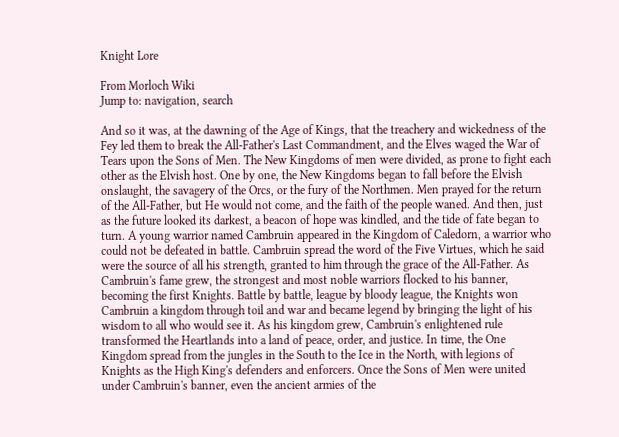Knight Lore

From Morloch Wiki
Jump to: navigation, search

And so it was, at the dawning of the Age of Kings, that the treachery and wickedness of the Fey led them to break the All-Father's Last Commandment, and the Elves waged the War of Tears upon the Sons of Men. The New Kingdoms of men were divided, as prone to fight each other as the Elvish host. One by one, the New Kingdoms began to fall before the Elvish onslaught, the savagery of the Orcs, or the fury of the Northmen. Men prayed for the return of the All-Father, but He would not come, and the faith of the people waned. And then, just as the future looked its darkest, a beacon of hope was kindled, and the tide of fate began to turn. A young warrior named Cambruin appeared in the Kingdom of Caledorn, a warrior who could not be defeated in battle. Cambruin spread the word of the Five Virtues, which he said were the source of all his strength, granted to him through the grace of the All-Father. As Cambruin's fame grew, the strongest and most noble warriors flocked to his banner, becoming the first Knights. Battle by battle, league by bloody league, the Knights won Cambruin a kingdom through toil and war and became legend by bringing the light of his wisdom to all who would see it. As his kingdom grew, Cambruin's enlightened rule transformed the Heartlands into a land of peace, order, and justice. In time, the One Kingdom spread from the jungles in the South to the Ice in the North, with legions of Knights as the High King's defenders and enforcers. Once the Sons of Men were united under Cambruin's banner, even the ancient armies of the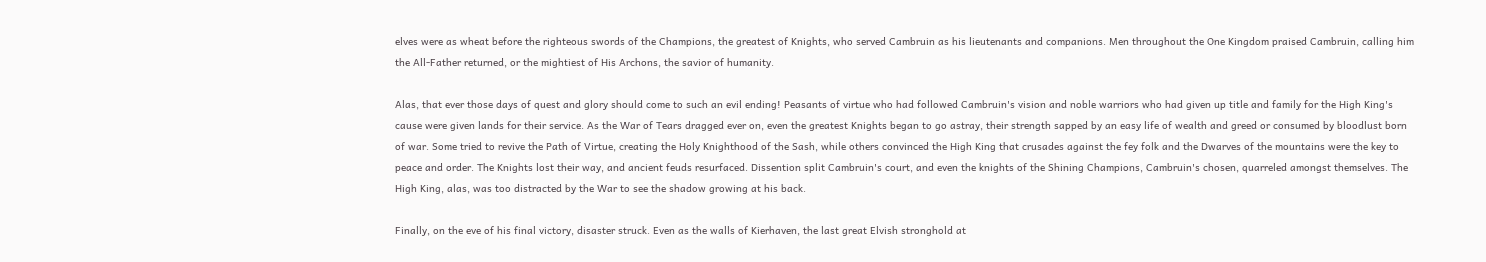elves were as wheat before the righteous swords of the Champions, the greatest of Knights, who served Cambruin as his lieutenants and companions. Men throughout the One Kingdom praised Cambruin, calling him the All-Father returned, or the mightiest of His Archons, the savior of humanity.

Alas, that ever those days of quest and glory should come to such an evil ending! Peasants of virtue who had followed Cambruin's vision and noble warriors who had given up title and family for the High King's cause were given lands for their service. As the War of Tears dragged ever on, even the greatest Knights began to go astray, their strength sapped by an easy life of wealth and greed or consumed by bloodlust born of war. Some tried to revive the Path of Virtue, creating the Holy Knighthood of the Sash, while others convinced the High King that crusades against the fey folk and the Dwarves of the mountains were the key to peace and order. The Knights lost their way, and ancient feuds resurfaced. Dissention split Cambruin's court, and even the knights of the Shining Champions, Cambruin's chosen, quarreled amongst themselves. The High King, alas, was too distracted by the War to see the shadow growing at his back.

Finally, on the eve of his final victory, disaster struck. Even as the walls of Kierhaven, the last great Elvish stronghold at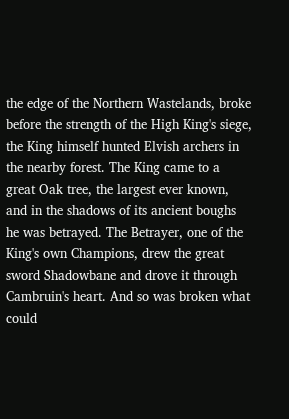the edge of the Northern Wastelands, broke before the strength of the High King's siege, the King himself hunted Elvish archers in the nearby forest. The King came to a great Oak tree, the largest ever known, and in the shadows of its ancient boughs he was betrayed. The Betrayer, one of the King's own Champions, drew the great sword Shadowbane and drove it through Cambruin's heart. And so was broken what could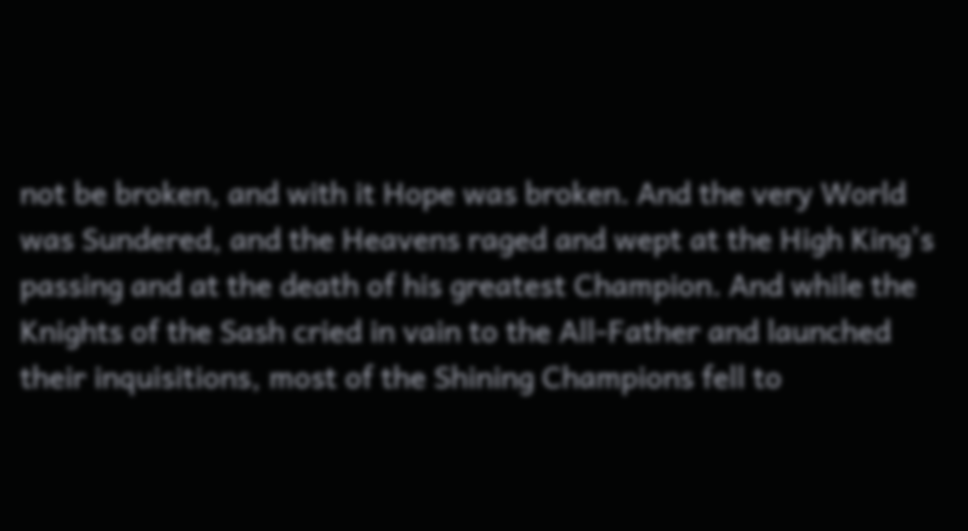not be broken, and with it Hope was broken. And the very World was Sundered, and the Heavens raged and wept at the High King's passing and at the death of his greatest Champion. And while the Knights of the Sash cried in vain to the All-Father and launched their inquisitions, most of the Shining Champions fell to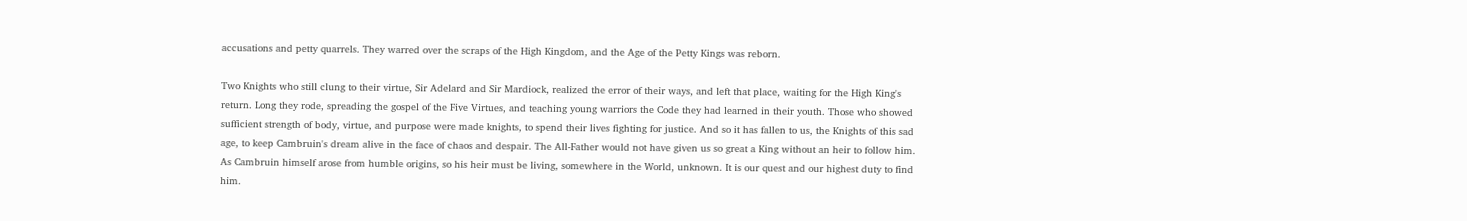accusations and petty quarrels. They warred over the scraps of the High Kingdom, and the Age of the Petty Kings was reborn.

Two Knights who still clung to their virtue, Sir Adelard and Sir Mardiock, realized the error of their ways, and left that place, waiting for the High King's return. Long they rode, spreading the gospel of the Five Virtues, and teaching young warriors the Code they had learned in their youth. Those who showed sufficient strength of body, virtue, and purpose were made knights, to spend their lives fighting for justice. And so it has fallen to us, the Knights of this sad age, to keep Cambruin's dream alive in the face of chaos and despair. The All-Father would not have given us so great a King without an heir to follow him. As Cambruin himself arose from humble origins, so his heir must be living, somewhere in the World, unknown. It is our quest and our highest duty to find him.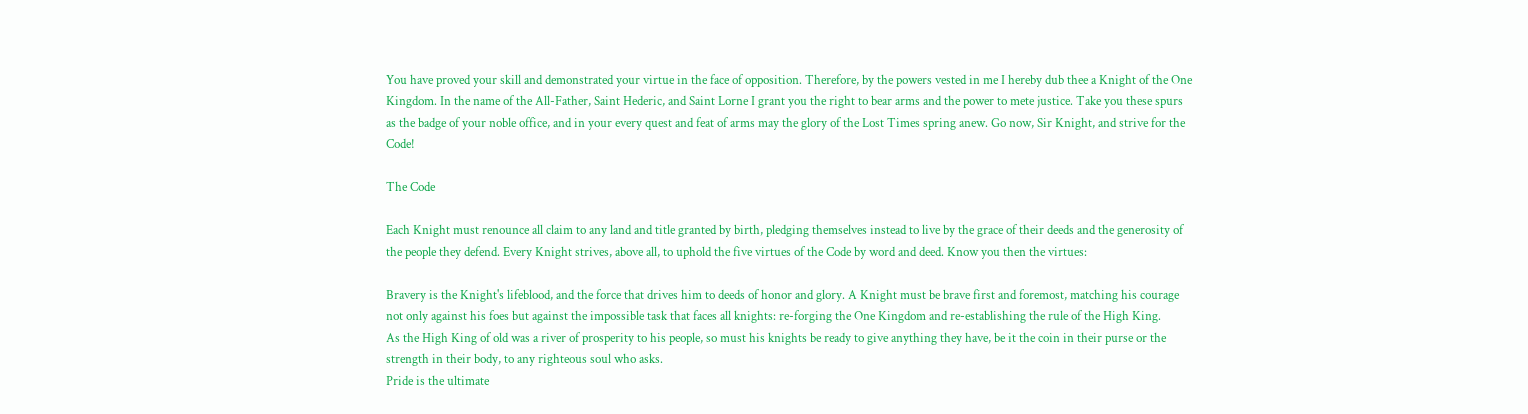You have proved your skill and demonstrated your virtue in the face of opposition. Therefore, by the powers vested in me I hereby dub thee a Knight of the One Kingdom. In the name of the All-Father, Saint Hederic, and Saint Lorne I grant you the right to bear arms and the power to mete justice. Take you these spurs as the badge of your noble office, and in your every quest and feat of arms may the glory of the Lost Times spring anew. Go now, Sir Knight, and strive for the Code!

The Code

Each Knight must renounce all claim to any land and title granted by birth, pledging themselves instead to live by the grace of their deeds and the generosity of the people they defend. Every Knight strives, above all, to uphold the five virtues of the Code by word and deed. Know you then the virtues:

Bravery is the Knight's lifeblood, and the force that drives him to deeds of honor and glory. A Knight must be brave first and foremost, matching his courage not only against his foes but against the impossible task that faces all knights: re-forging the One Kingdom and re-establishing the rule of the High King.
As the High King of old was a river of prosperity to his people, so must his knights be ready to give anything they have, be it the coin in their purse or the strength in their body, to any righteous soul who asks.
Pride is the ultimate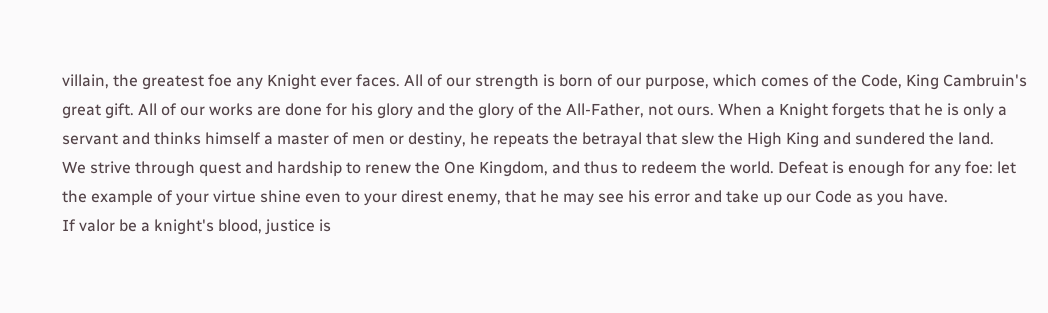villain, the greatest foe any Knight ever faces. All of our strength is born of our purpose, which comes of the Code, King Cambruin's great gift. All of our works are done for his glory and the glory of the All-Father, not ours. When a Knight forgets that he is only a servant and thinks himself a master of men or destiny, he repeats the betrayal that slew the High King and sundered the land.
We strive through quest and hardship to renew the One Kingdom, and thus to redeem the world. Defeat is enough for any foe: let the example of your virtue shine even to your direst enemy, that he may see his error and take up our Code as you have.
If valor be a knight's blood, justice is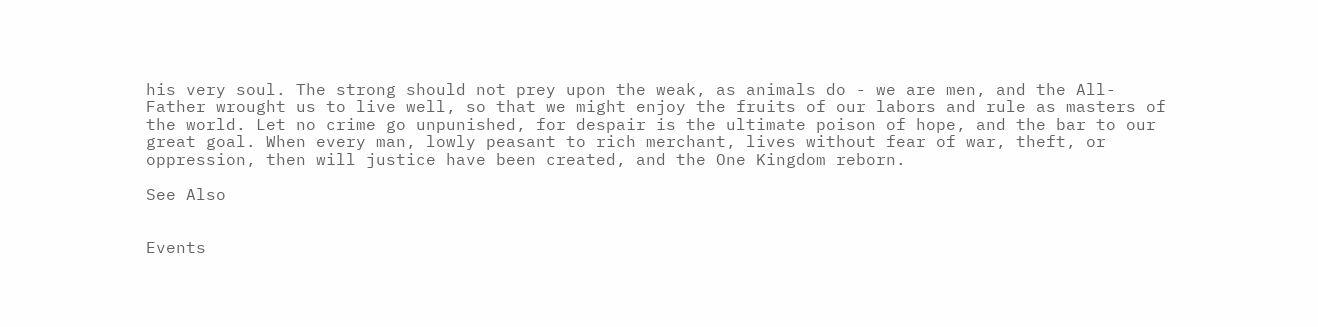his very soul. The strong should not prey upon the weak, as animals do - we are men, and the All-Father wrought us to live well, so that we might enjoy the fruits of our labors and rule as masters of the world. Let no crime go unpunished, for despair is the ultimate poison of hope, and the bar to our great goal. When every man, lowly peasant to rich merchant, lives without fear of war, theft, or oppression, then will justice have been created, and the One Kingdom reborn.

See Also


Events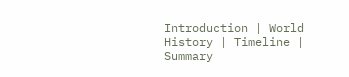Introduction | World History | Timeline | Summary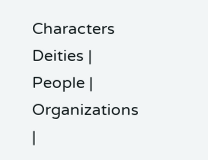Characters Deities | People | Organizations |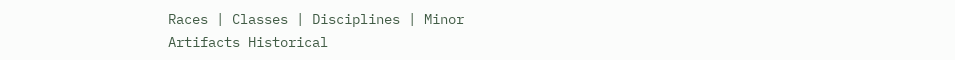Races | Classes | Disciplines | Minor
Artifacts Historical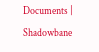Documents | Shadowbane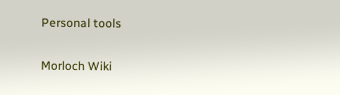Personal tools

Morloch Wiki